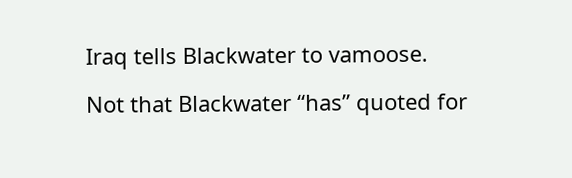Iraq tells Blackwater to vamoose.

Not that Blackwater “has” quoted for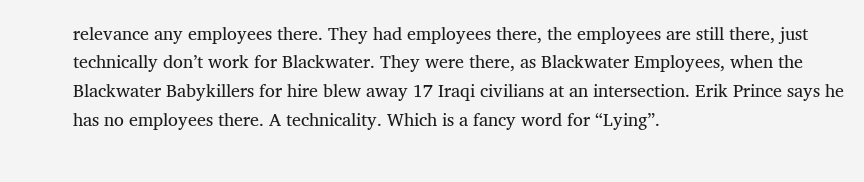relevance any employees there. They had employees there, the employees are still there, just technically don’t work for Blackwater. They were there, as Blackwater Employees, when the Blackwater Babykillers for hire blew away 17 Iraqi civilians at an intersection. Erik Prince says he has no employees there. A technicality. Which is a fancy word for “Lying”.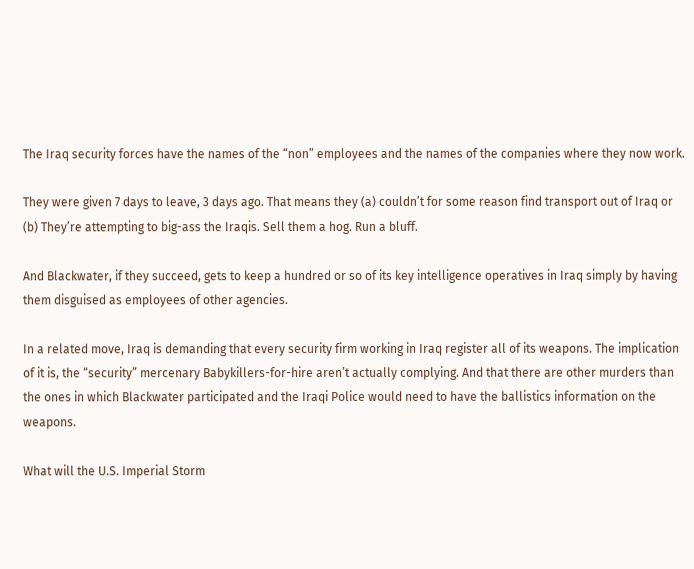The Iraq security forces have the names of the “non” employees and the names of the companies where they now work.

They were given 7 days to leave, 3 days ago. That means they (a) couldn’t for some reason find transport out of Iraq or (b) They’re attempting to big-ass the Iraqis. Sell them a hog. Run a bluff.

And Blackwater, if they succeed, gets to keep a hundred or so of its key intelligence operatives in Iraq simply by having them disguised as employees of other agencies.

In a related move, Iraq is demanding that every security firm working in Iraq register all of its weapons. The implication of it is, the “security” mercenary Babykillers-for-hire aren’t actually complying. And that there are other murders than the ones in which Blackwater participated and the Iraqi Police would need to have the ballistics information on the weapons.

What will the U.S. Imperial Storm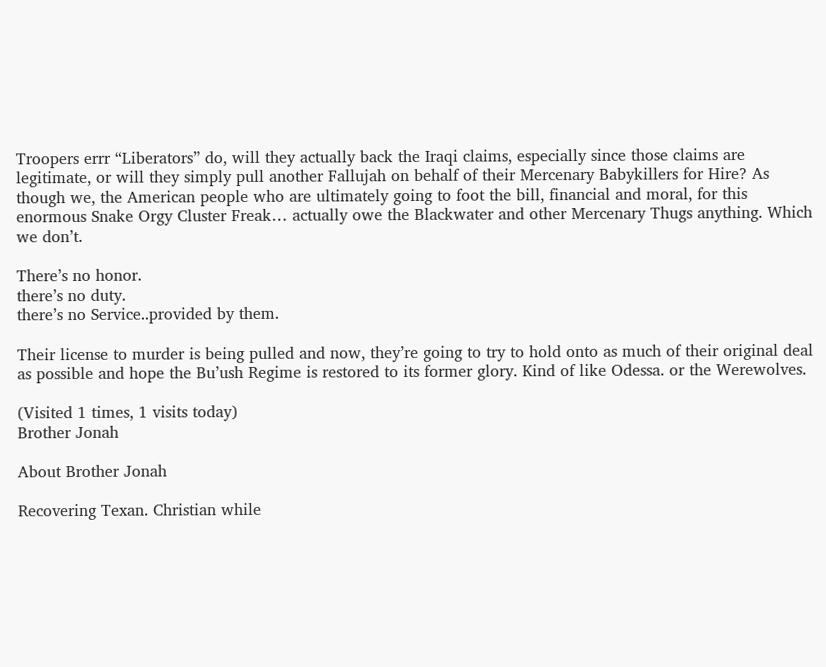Troopers errr “Liberators” do, will they actually back the Iraqi claims, especially since those claims are legitimate, or will they simply pull another Fallujah on behalf of their Mercenary Babykillers for Hire? As though we, the American people who are ultimately going to foot the bill, financial and moral, for this enormous Snake Orgy Cluster Freak… actually owe the Blackwater and other Mercenary Thugs anything. Which we don’t.

There’s no honor.
there’s no duty.
there’s no Service..provided by them.

Their license to murder is being pulled and now, they’re going to try to hold onto as much of their original deal as possible and hope the Bu’ush Regime is restored to its former glory. Kind of like Odessa. or the Werewolves.

(Visited 1 times, 1 visits today)
Brother Jonah

About Brother Jonah

Recovering Texan. Christian while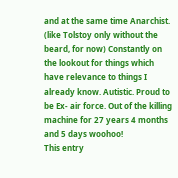and at the same time Anarchist. (like Tolstoy only without the beard, for now) Constantly on the lookout for things which have relevance to things I already know. Autistic. Proud to be Ex- air force. Out of the killing machine for 27 years 4 months and 5 days woohoo!
This entry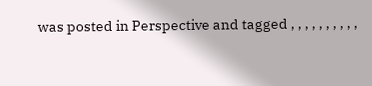was posted in Perspective and tagged , , , , , , , , , ,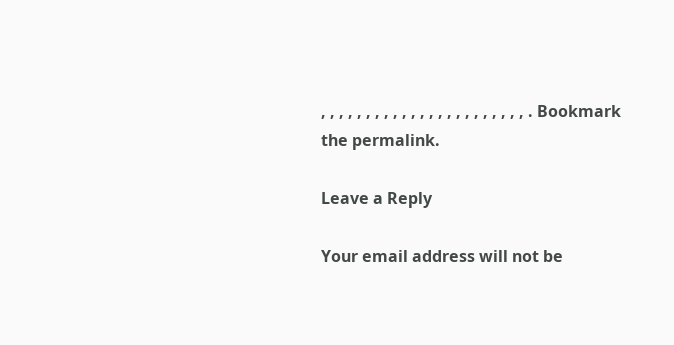, , , , , , , , , , , , , , , , , , , , , , , . Bookmark the permalink.

Leave a Reply

Your email address will not be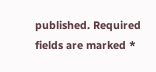published. Required fields are marked *